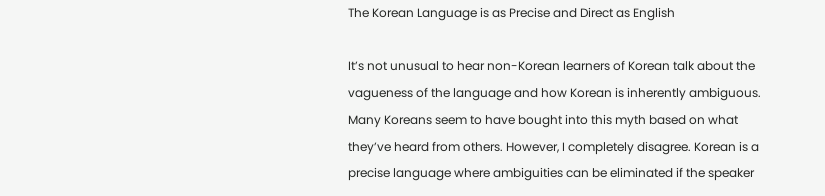The Korean Language is as Precise and Direct as English

It’s not unusual to hear non-Korean learners of Korean talk about the vagueness of the language and how Korean is inherently ambiguous. Many Koreans seem to have bought into this myth based on what they’ve heard from others. However, I completely disagree. Korean is a precise language where ambiguities can be eliminated if the speaker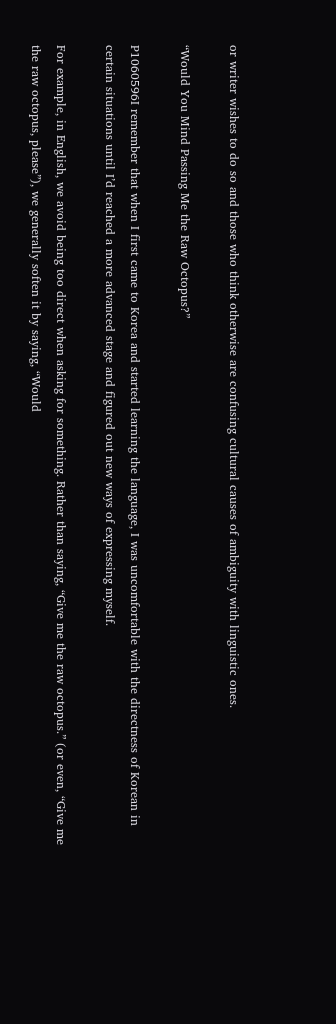or writer wishes to do so and those who think otherwise are confusing cultural causes of ambiguity with linguistic ones.

“Would You Mind Passing Me the Raw Octopus?”

P1060596I remember that when I first came to Korea and started learning the language, I was uncomfortable with the directness of Korean in certain situations until I’d reached a more advanced stage and figured out new ways of expressing myself.

For example, in English, we avoid being too direct when asking for something. Rather than saying, “Give me the raw octopus.” (or even, “Give me the raw octopus, please”), we generally soften it by saying, “Would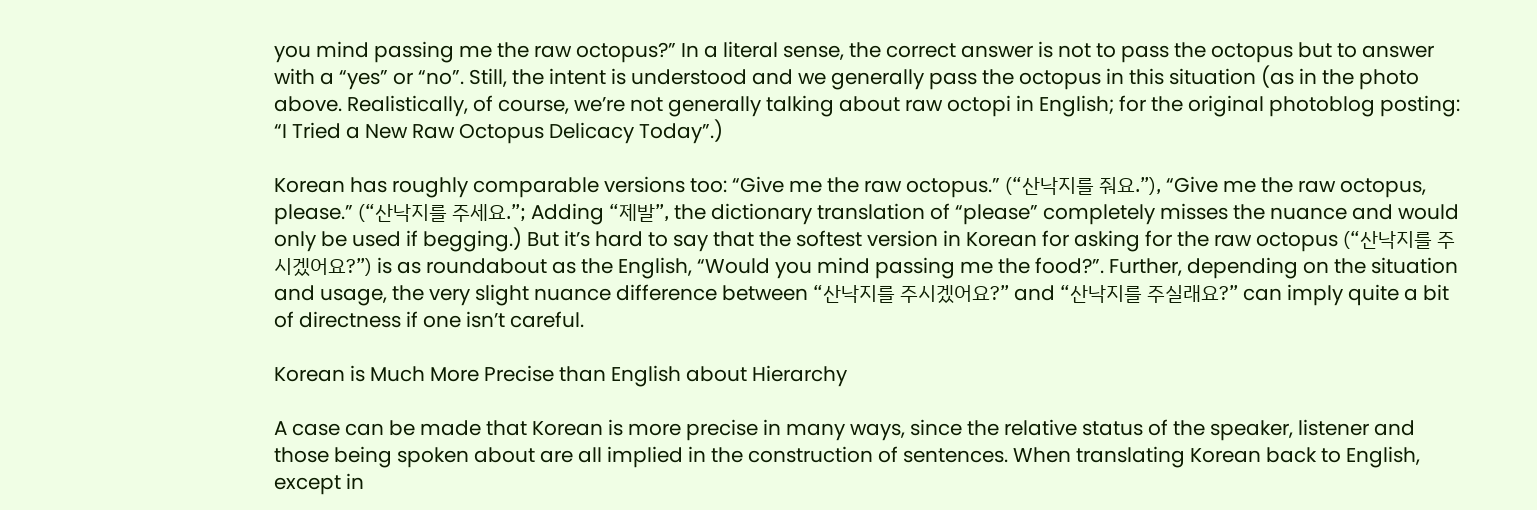you mind passing me the raw octopus?” In a literal sense, the correct answer is not to pass the octopus but to answer with a “yes” or “no”. Still, the intent is understood and we generally pass the octopus in this situation (as in the photo above. Realistically, of course, we’re not generally talking about raw octopi in English; for the original photoblog posting: “I Tried a New Raw Octopus Delicacy Today”.)

Korean has roughly comparable versions too: “Give me the raw octopus.” (“산낙지를 줘요.”), “Give me the raw octopus, please.” (“산낙지를 주세요.”; Adding “제발”, the dictionary translation of “please” completely misses the nuance and would only be used if begging.) But it’s hard to say that the softest version in Korean for asking for the raw octopus (“산낙지를 주시겠어요?”) is as roundabout as the English, “Would you mind passing me the food?”. Further, depending on the situation and usage, the very slight nuance difference between “산낙지를 주시겠어요?” and “산낙지를 주실래요?” can imply quite a bit of directness if one isn’t careful.

Korean is Much More Precise than English about Hierarchy

A case can be made that Korean is more precise in many ways, since the relative status of the speaker, listener and those being spoken about are all implied in the construction of sentences. When translating Korean back to English, except in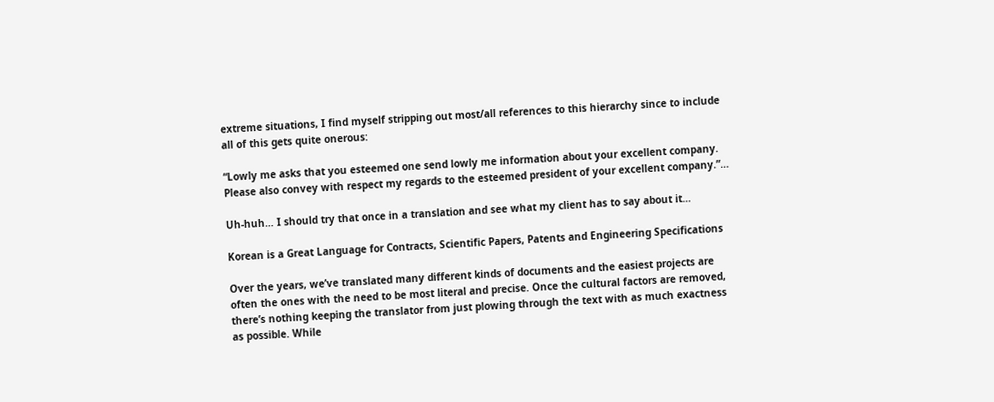extreme situations, I find myself stripping out most/all references to this hierarchy since to include all of this gets quite onerous:

“Lowly me asks that you esteemed one send lowly me information about your excellent company. Please also convey with respect my regards to the esteemed president of your excellent company.”…

Uh-huh… I should try that once in a translation and see what my client has to say about it…

Korean is a Great Language for Contracts, Scientific Papers, Patents and Engineering Specifications

Over the years, we’ve translated many different kinds of documents and the easiest projects are often the ones with the need to be most literal and precise. Once the cultural factors are removed, there’s nothing keeping the translator from just plowing through the text with as much exactness as possible. While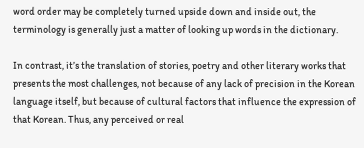word order may be completely turned upside down and inside out, the terminology is generally just a matter of looking up words in the dictionary.

In contrast, it’s the translation of stories, poetry and other literary works that presents the most challenges, not because of any lack of precision in the Korean language itself, but because of cultural factors that influence the expression of that Korean. Thus, any perceived or real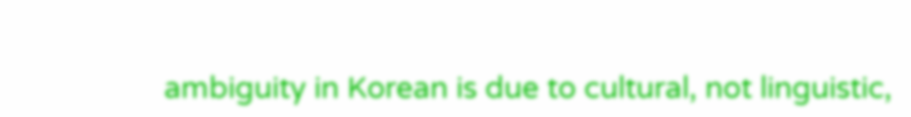ambiguity in Korean is due to cultural, not linguistic,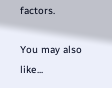factors.

You may also like...